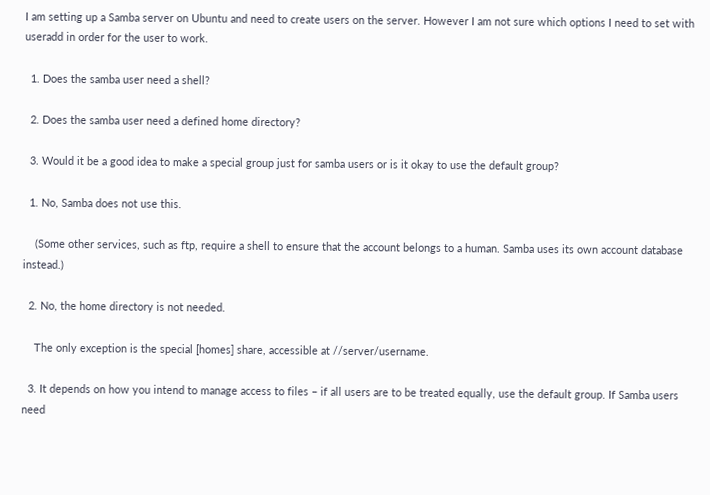I am setting up a Samba server on Ubuntu and need to create users on the server. However I am not sure which options I need to set with useradd in order for the user to work.

  1. Does the samba user need a shell?

  2. Does the samba user need a defined home directory?

  3. Would it be a good idea to make a special group just for samba users or is it okay to use the default group?

  1. No, Samba does not use this.

    (Some other services, such as ftp, require a shell to ensure that the account belongs to a human. Samba uses its own account database instead.)

  2. No, the home directory is not needed.

    The only exception is the special [homes] share, accessible at //server/username.

  3. It depends on how you intend to manage access to files – if all users are to be treated equally, use the default group. If Samba users need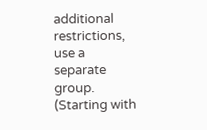additional restrictions, use a separate group. (Starting with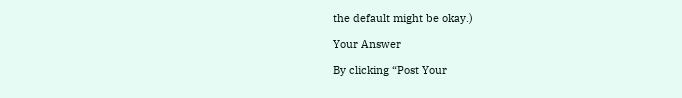the default might be okay.)

Your Answer

By clicking “Post Your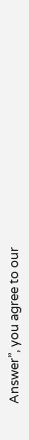Answer”, you agree to our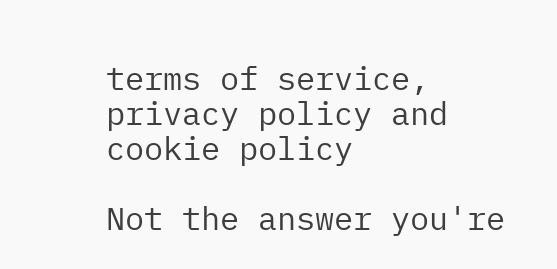terms of service, privacy policy and cookie policy

Not the answer you're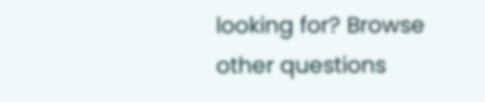looking for? Browse other questions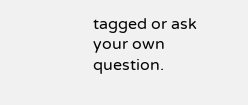tagged or ask your own question.